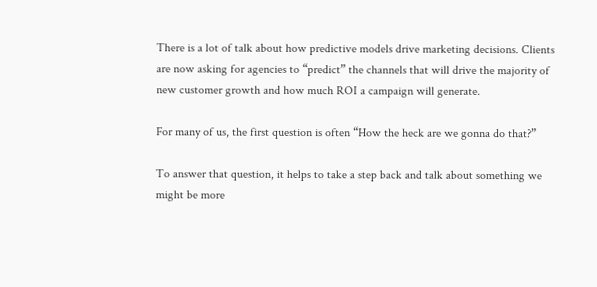There is a lot of talk about how predictive models drive marketing decisions. Clients are now asking for agencies to “predict” the channels that will drive the majority of new customer growth and how much ROI a campaign will generate.

For many of us, the first question is often “How the heck are we gonna do that?”

To answer that question, it helps to take a step back and talk about something we might be more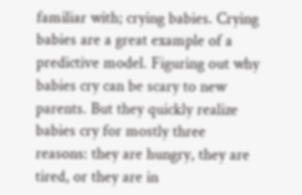familiar with; crying babies. Crying babies are a great example of a predictive model. Figuring out why babies cry can be scary to new parents. But they quickly realize babies cry for mostly three reasons: they are hungry, they are tired, or they are in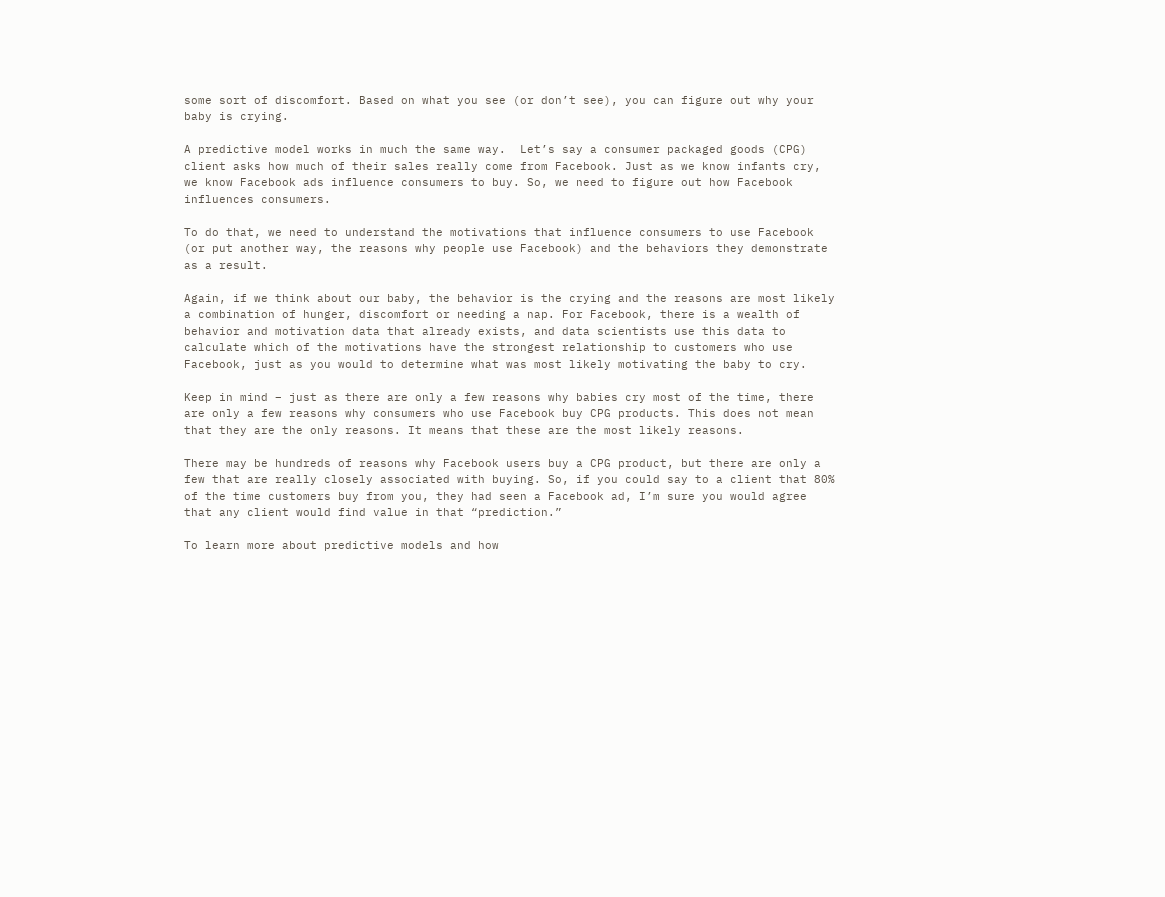some sort of discomfort. Based on what you see (or don’t see), you can figure out why your baby is crying.

A predictive model works in much the same way.  Let’s say a consumer packaged goods (CPG) client asks how much of their sales really come from Facebook. Just as we know infants cry, we know Facebook ads influence consumers to buy. So, we need to figure out how Facebook influences consumers.

To do that, we need to understand the motivations that influence consumers to use Facebook (or put another way, the reasons why people use Facebook) and the behaviors they demonstrate as a result.

Again, if we think about our baby, the behavior is the crying and the reasons are most likely a combination of hunger, discomfort or needing a nap. For Facebook, there is a wealth of behavior and motivation data that already exists, and data scientists use this data to calculate which of the motivations have the strongest relationship to customers who use Facebook, just as you would to determine what was most likely motivating the baby to cry.

Keep in mind – just as there are only a few reasons why babies cry most of the time, there are only a few reasons why consumers who use Facebook buy CPG products. This does not mean that they are the only reasons. It means that these are the most likely reasons.

There may be hundreds of reasons why Facebook users buy a CPG product, but there are only a few that are really closely associated with buying. So, if you could say to a client that 80% of the time customers buy from you, they had seen a Facebook ad, I’m sure you would agree that any client would find value in that “prediction.”

To learn more about predictive models and how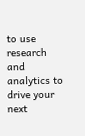to use research and analytics to drive your next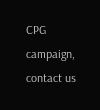CPG campaign, contact us